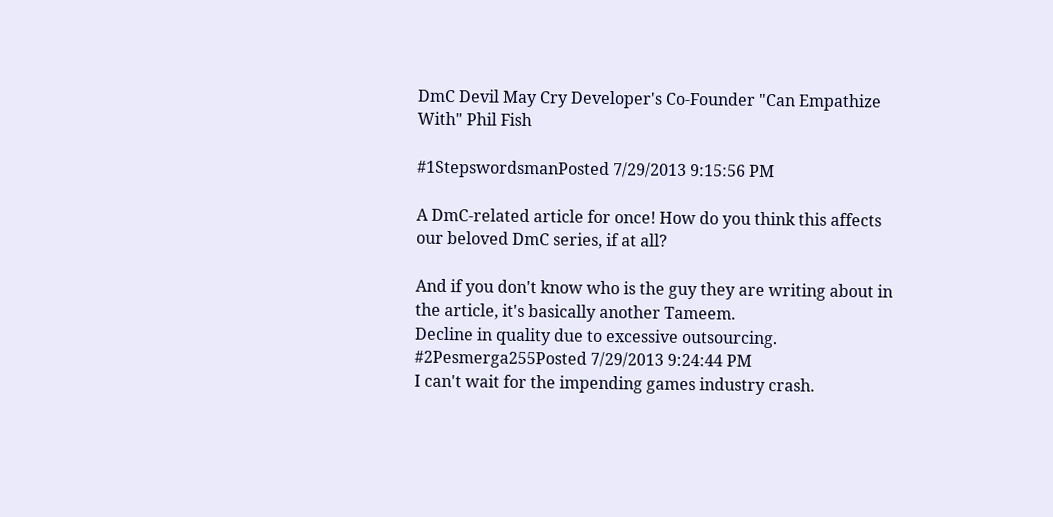DmC Devil May Cry Developer's Co-Founder "Can Empathize With" Phil Fish

#1StepswordsmanPosted 7/29/2013 9:15:56 PM

A DmC-related article for once! How do you think this affects our beloved DmC series, if at all?

And if you don't know who is the guy they are writing about in the article, it's basically another Tameem.
Decline in quality due to excessive outsourcing.
#2Pesmerga255Posted 7/29/2013 9:24:44 PM
I can't wait for the impending games industry crash.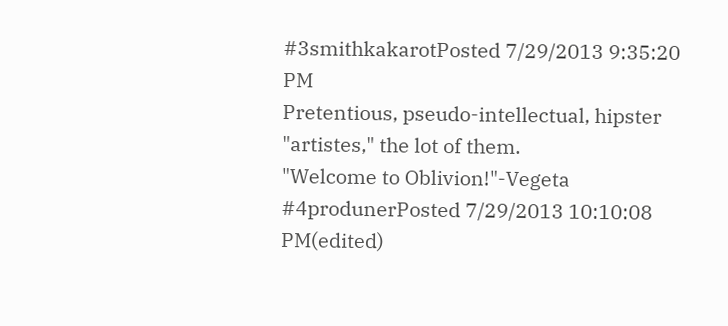#3smithkakarotPosted 7/29/2013 9:35:20 PM
Pretentious, pseudo-intellectual, hipster "artistes," the lot of them.
"Welcome to Oblivion!"-Vegeta
#4produnerPosted 7/29/2013 10:10:08 PM(edited)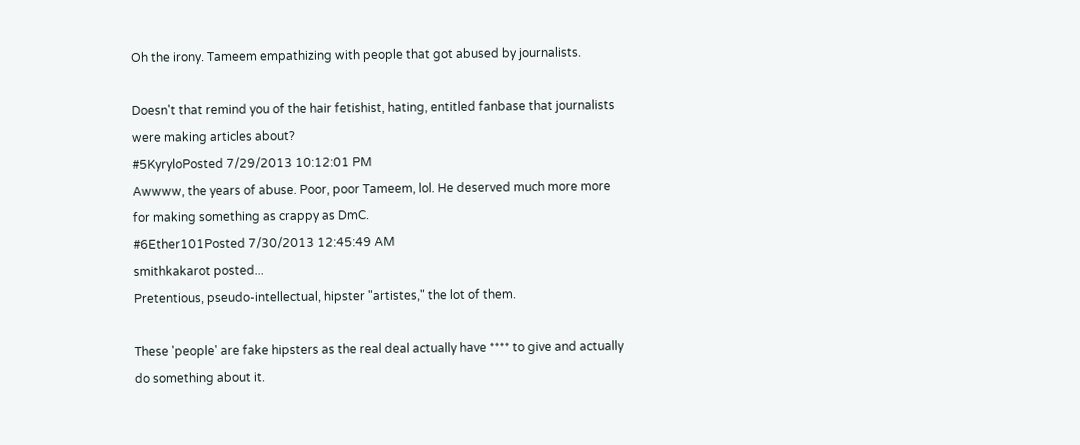Oh the irony. Tameem empathizing with people that got abused by journalists.

Doesn't that remind you of the hair fetishist, hating, entitled fanbase that journalists were making articles about?
#5KyryloPosted 7/29/2013 10:12:01 PM
Awwww, the years of abuse. Poor, poor Tameem, lol. He deserved much more more for making something as crappy as DmC.
#6Ether101Posted 7/30/2013 12:45:49 AM
smithkakarot posted...
Pretentious, pseudo-intellectual, hipster "artistes," the lot of them.

These 'people' are fake hipsters as the real deal actually have **** to give and actually do something about it.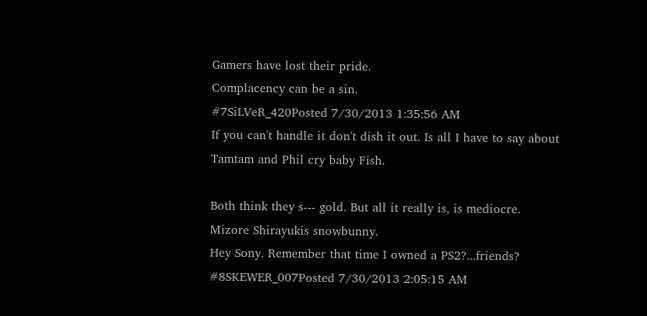Gamers have lost their pride.
Complacency can be a sin.
#7SiLVeR_420Posted 7/30/2013 1:35:56 AM
If you can't handle it don't dish it out. Is all I have to say about Tamtam and Phil cry baby Fish.

Both think they s--- gold. But all it really is, is mediocre.
Mizore Shirayukis snowbunny.
Hey Sony. Remember that time I owned a PS2?...friends?
#8SKEWER_007Posted 7/30/2013 2:05:15 AM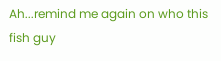Ah...remind me again on who this fish guy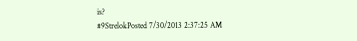is?
#9StrelokPosted 7/30/2013 2:37:25 AM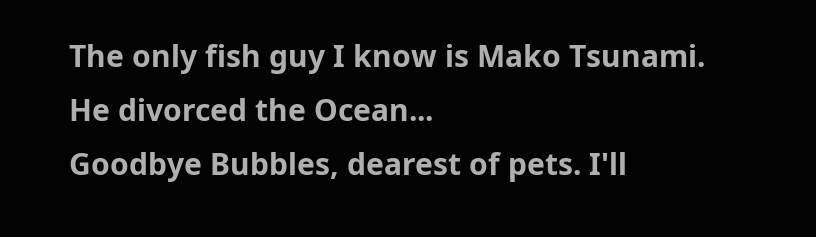The only fish guy I know is Mako Tsunami.
He divorced the Ocean...
Goodbye Bubbles, dearest of pets. I'll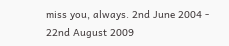miss you, always. 2nd June 2004 - 22nd August 2009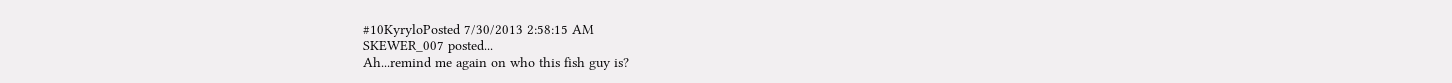#10KyryloPosted 7/30/2013 2:58:15 AM
SKEWER_007 posted...
Ah...remind me again on who this fish guy is?